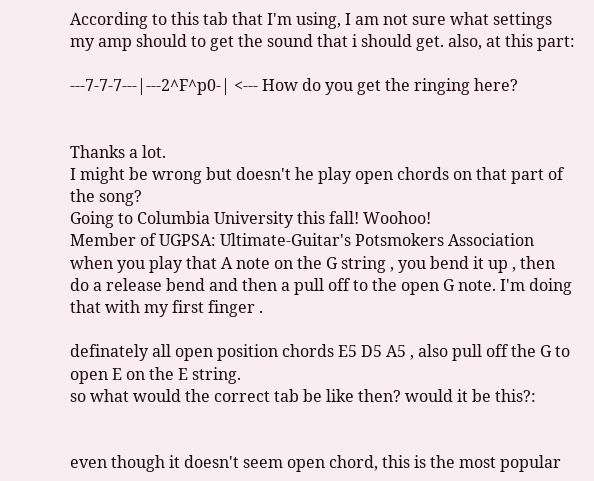According to this tab that I'm using, I am not sure what settings my amp should to get the sound that i should get. also, at this part:

---7-7-7---|---2^F^p0-| <--- How do you get the ringing here?


Thanks a lot.
I might be wrong but doesn't he play open chords on that part of the song?
Going to Columbia University this fall! Woohoo!
Member of UGPSA: Ultimate-Guitar's Potsmokers Association
when you play that A note on the G string , you bend it up , then do a release bend and then a pull off to the open G note. I'm doing that with my first finger .

definately all open position chords E5 D5 A5 , also pull off the G to open E on the E string.
so what would the correct tab be like then? would it be this?:


even though it doesn't seem open chord, this is the most popular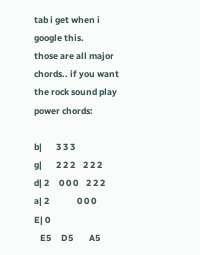tab i get when i google this.
those are all major chords.. if you want the rock sound play power chords:

b|       3 3 3
g|       2 2 2    2 2 2
d| 2     0 0 0    2 2 2
a| 2              0 0 0
E| 0
   E5     D5        A5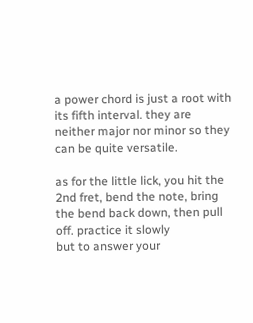a power chord is just a root with its fifth interval. they are neither major nor minor so they can be quite versatile.

as for the little lick, you hit the 2nd fret, bend the note, bring the bend back down, then pull off. practice it slowly
but to answer your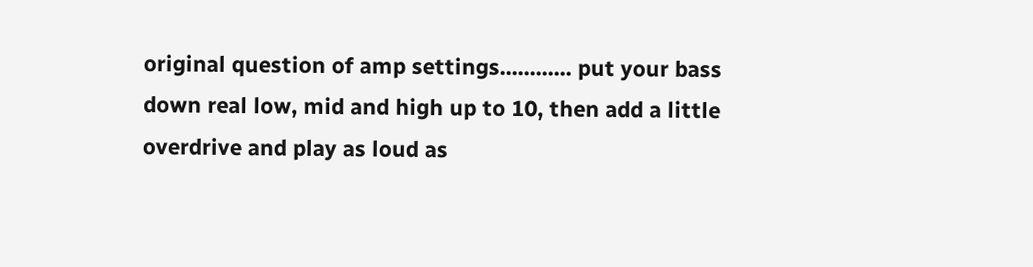original question of amp settings............ put your bass down real low, mid and high up to 10, then add a little overdrive and play as loud as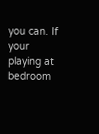you can. If your playing at bedroom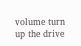volume turn up the drive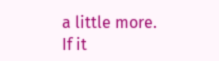a little more.
If it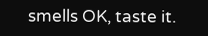smells OK, taste it.